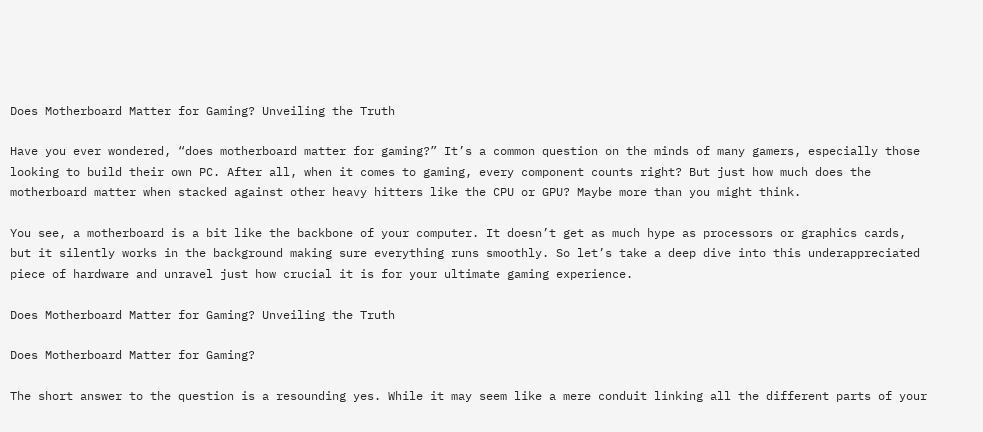Does Motherboard Matter for Gaming? Unveiling the Truth

Have you ever wondered, “does motherboard matter for gaming?” It’s a common question on the minds of many gamers, especially those looking to build their own PC. After all, when it comes to gaming, every component counts right? But just how much does the motherboard matter when stacked against other heavy hitters like the CPU or GPU? Maybe more than you might think.

You see, a motherboard is a bit like the backbone of your computer. It doesn’t get as much hype as processors or graphics cards, but it silently works in the background making sure everything runs smoothly. So let’s take a deep dive into this underappreciated piece of hardware and unravel just how crucial it is for your ultimate gaming experience.

Does Motherboard Matter for Gaming? Unveiling the Truth

Does Motherboard Matter for Gaming?

The short answer to the question is a resounding yes. While it may seem like a mere conduit linking all the different parts of your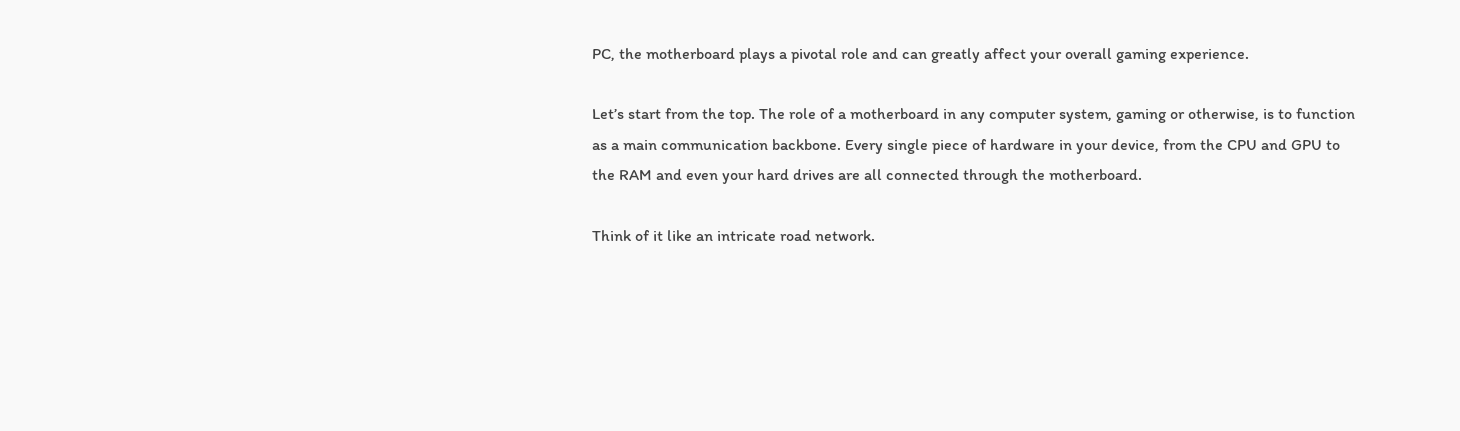PC, the motherboard plays a pivotal role and can greatly affect your overall gaming experience.

Let’s start from the top. The role of a motherboard in any computer system, gaming or otherwise, is to function as a main communication backbone. Every single piece of hardware in your device, from the CPU and GPU to the RAM and even your hard drives are all connected through the motherboard.

Think of it like an intricate road network.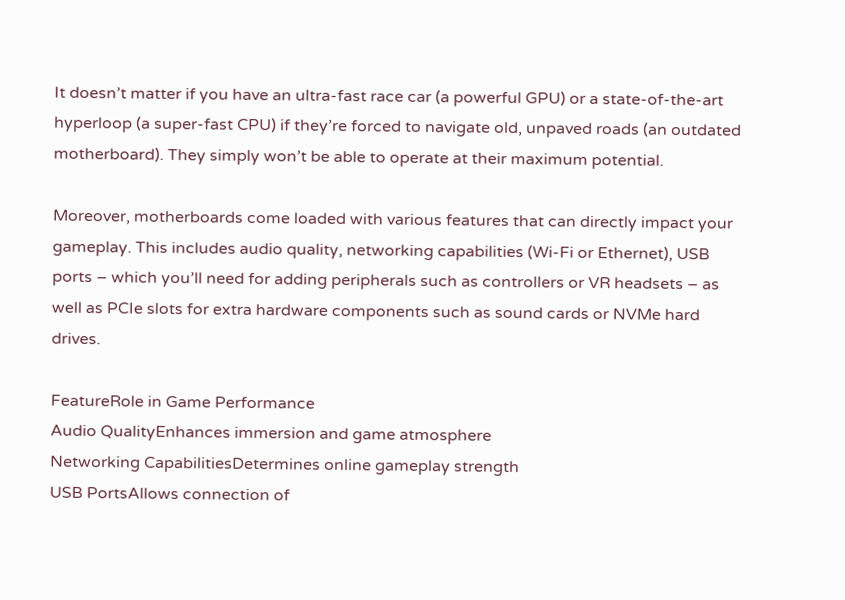It doesn’t matter if you have an ultra-fast race car (a powerful GPU) or a state-of-the-art hyperloop (a super-fast CPU) if they’re forced to navigate old, unpaved roads (an outdated motherboard). They simply won’t be able to operate at their maximum potential.

Moreover, motherboards come loaded with various features that can directly impact your gameplay. This includes audio quality, networking capabilities (Wi-Fi or Ethernet), USB ports – which you’ll need for adding peripherals such as controllers or VR headsets – as well as PCIe slots for extra hardware components such as sound cards or NVMe hard drives.

FeatureRole in Game Performance
Audio QualityEnhances immersion and game atmosphere
Networking CapabilitiesDetermines online gameplay strength
USB PortsAllows connection of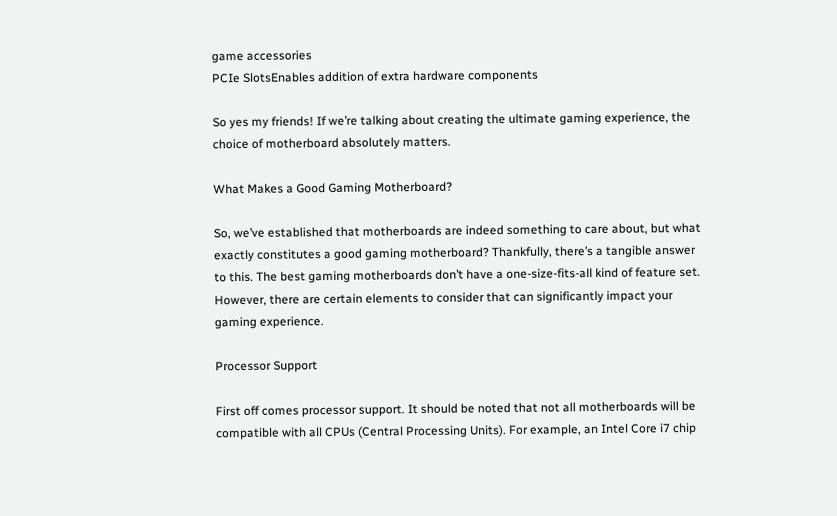game accessories
PCIe SlotsEnables addition of extra hardware components

So yes my friends! If we’re talking about creating the ultimate gaming experience, the choice of motherboard absolutely matters.

What Makes a Good Gaming Motherboard?

So, we’ve established that motherboards are indeed something to care about, but what exactly constitutes a good gaming motherboard? Thankfully, there’s a tangible answer to this. The best gaming motherboards don’t have a one-size-fits-all kind of feature set. However, there are certain elements to consider that can significantly impact your gaming experience.

Processor Support

First off comes processor support. It should be noted that not all motherboards will be compatible with all CPUs (Central Processing Units). For example, an Intel Core i7 chip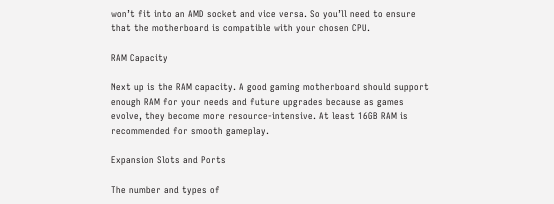won’t fit into an AMD socket and vice versa. So you’ll need to ensure that the motherboard is compatible with your chosen CPU.

RAM Capacity

Next up is the RAM capacity. A good gaming motherboard should support enough RAM for your needs and future upgrades because as games evolve, they become more resource-intensive. At least 16GB RAM is recommended for smooth gameplay.

Expansion Slots and Ports

The number and types of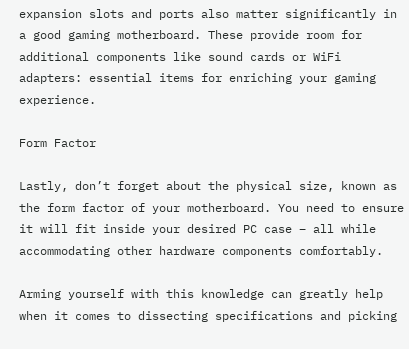expansion slots and ports also matter significantly in a good gaming motherboard. These provide room for additional components like sound cards or WiFi adapters: essential items for enriching your gaming experience.

Form Factor

Lastly, don’t forget about the physical size, known as the form factor of your motherboard. You need to ensure it will fit inside your desired PC case – all while accommodating other hardware components comfortably.

Arming yourself with this knowledge can greatly help when it comes to dissecting specifications and picking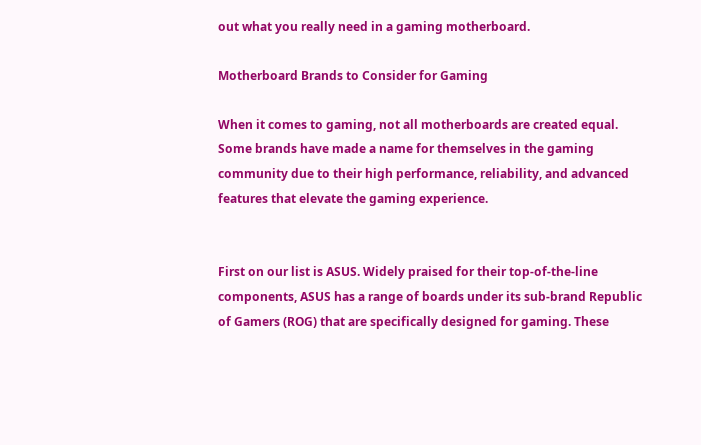out what you really need in a gaming motherboard.

Motherboard Brands to Consider for Gaming

When it comes to gaming, not all motherboards are created equal. Some brands have made a name for themselves in the gaming community due to their high performance, reliability, and advanced features that elevate the gaming experience.


First on our list is ASUS. Widely praised for their top-of-the-line components, ASUS has a range of boards under its sub-brand Republic of Gamers (ROG) that are specifically designed for gaming. These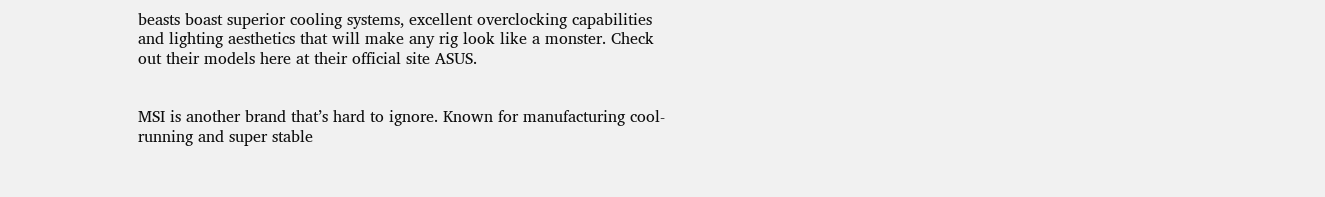beasts boast superior cooling systems, excellent overclocking capabilities and lighting aesthetics that will make any rig look like a monster. Check out their models here at their official site ASUS.


MSI is another brand that’s hard to ignore. Known for manufacturing cool-running and super stable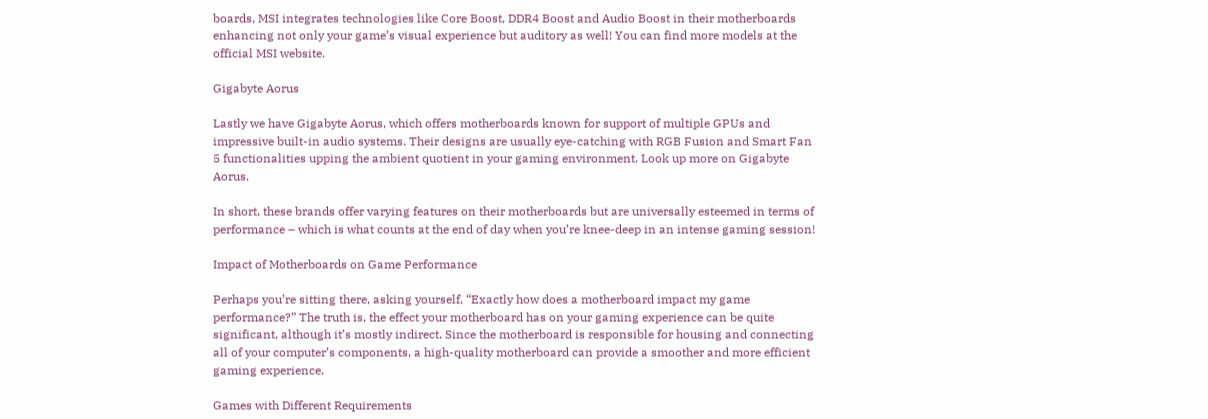boards, MSI integrates technologies like Core Boost, DDR4 Boost and Audio Boost in their motherboards enhancing not only your game’s visual experience but auditory as well! You can find more models at the official MSI website.

Gigabyte Aorus

Lastly we have Gigabyte Aorus, which offers motherboards known for support of multiple GPUs and impressive built-in audio systems. Their designs are usually eye-catching with RGB Fusion and Smart Fan 5 functionalities upping the ambient quotient in your gaming environment. Look up more on Gigabyte Aorus.

In short, these brands offer varying features on their motherboards but are universally esteemed in terms of performance – which is what counts at the end of day when you’re knee-deep in an intense gaming session!

Impact of Motherboards on Game Performance

Perhaps you’re sitting there, asking yourself, “Exactly how does a motherboard impact my game performance?” The truth is, the effect your motherboard has on your gaming experience can be quite significant, although it’s mostly indirect. Since the motherboard is responsible for housing and connecting all of your computer’s components, a high-quality motherboard can provide a smoother and more efficient gaming experience.

Games with Different Requirements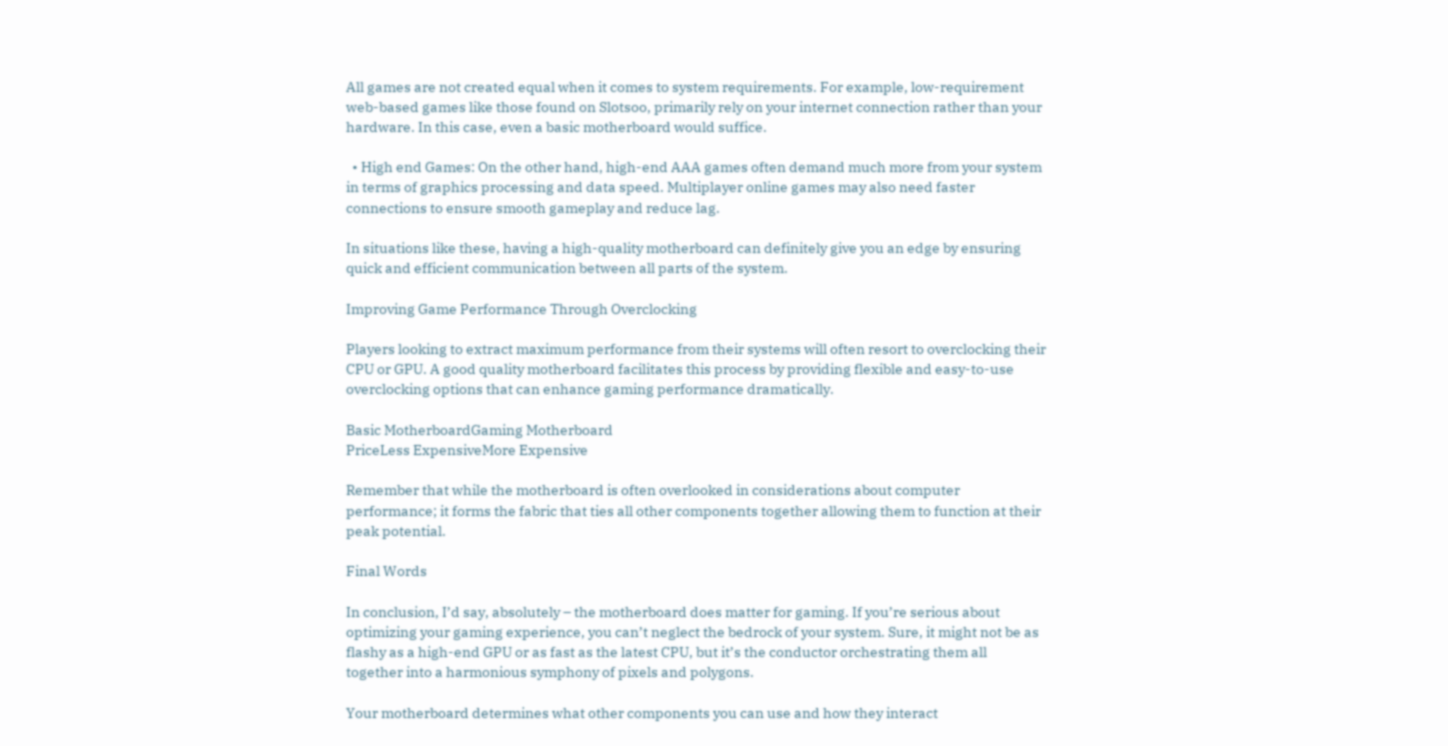All games are not created equal when it comes to system requirements. For example, low-requirement web-based games like those found on Slotsoo, primarily rely on your internet connection rather than your hardware. In this case, even a basic motherboard would suffice.

  • High end Games: On the other hand, high-end AAA games often demand much more from your system in terms of graphics processing and data speed. Multiplayer online games may also need faster connections to ensure smooth gameplay and reduce lag.

In situations like these, having a high-quality motherboard can definitely give you an edge by ensuring quick and efficient communication between all parts of the system.

Improving Game Performance Through Overclocking

Players looking to extract maximum performance from their systems will often resort to overclocking their CPU or GPU. A good quality motherboard facilitates this process by providing flexible and easy-to-use overclocking options that can enhance gaming performance dramatically.

Basic MotherboardGaming Motherboard
PriceLess ExpensiveMore Expensive

Remember that while the motherboard is often overlooked in considerations about computer performance; it forms the fabric that ties all other components together allowing them to function at their peak potential.

Final Words

In conclusion, I’d say, absolutely – the motherboard does matter for gaming. If you’re serious about optimizing your gaming experience, you can’t neglect the bedrock of your system. Sure, it might not be as flashy as a high-end GPU or as fast as the latest CPU, but it’s the conductor orchestrating them all together into a harmonious symphony of pixels and polygons.

Your motherboard determines what other components you can use and how they interact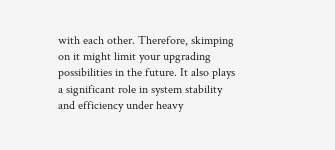with each other. Therefore, skimping on it might limit your upgrading possibilities in the future. It also plays a significant role in system stability and efficiency under heavy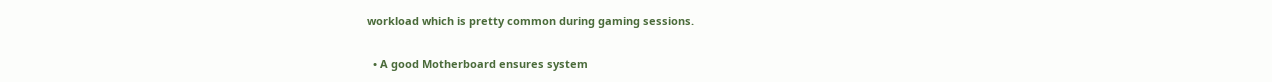workload which is pretty common during gaming sessions.

  • A good Motherboard ensures system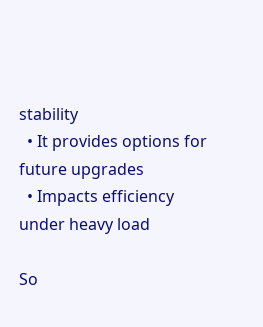stability
  • It provides options for future upgrades
  • Impacts efficiency under heavy load

So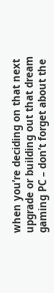when you’re deciding on that next upgrade or building out that dream gaming PC – don’t forget about the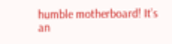humble motherboard! It’s an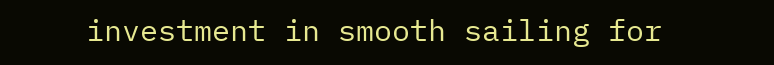investment in smooth sailing for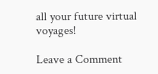all your future virtual voyages!

Leave a Comment